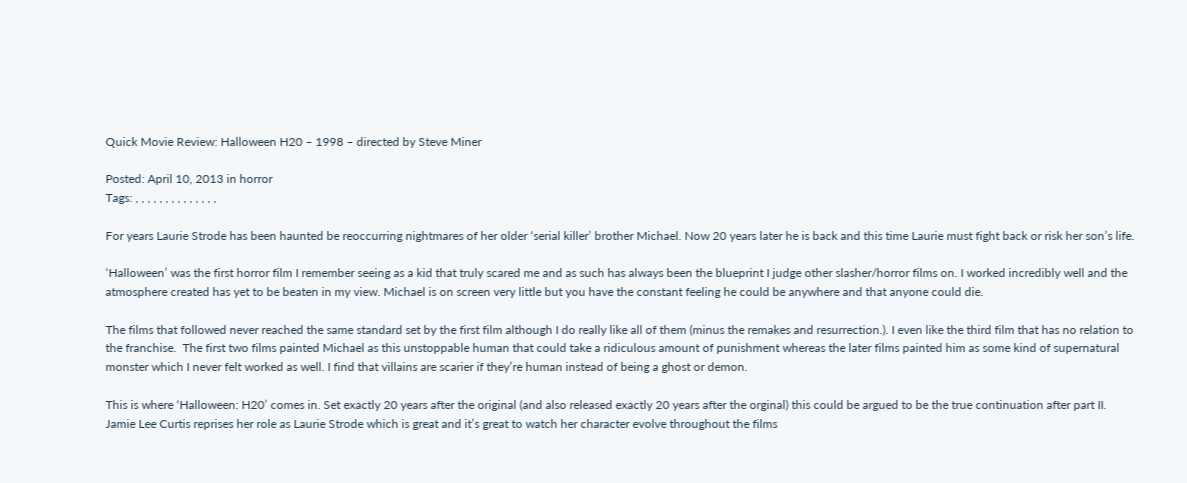Quick Movie Review: Halloween H20 – 1998 – directed by Steve Miner

Posted: April 10, 2013 in horror
Tags: , , , , , , , , , , , , , ,

For years Laurie Strode has been haunted be reoccurring nightmares of her older ‘serial killer’ brother Michael. Now 20 years later he is back and this time Laurie must fight back or risk her son’s life.

‘Halloween’ was the first horror film I remember seeing as a kid that truly scared me and as such has always been the blueprint I judge other slasher/horror films on. I worked incredibly well and the atmosphere created has yet to be beaten in my view. Michael is on screen very little but you have the constant feeling he could be anywhere and that anyone could die.

The films that followed never reached the same standard set by the first film although I do really like all of them (minus the remakes and resurrection.). I even like the third film that has no relation to the franchise.  The first two films painted Michael as this unstoppable human that could take a ridiculous amount of punishment whereas the later films painted him as some kind of supernatural monster which I never felt worked as well. I find that villains are scarier if they’re human instead of being a ghost or demon.

This is where ‘Halloween: H20’ comes in. Set exactly 20 years after the original (and also released exactly 20 years after the orginal) this could be argued to be the true continuation after part II. Jamie Lee Curtis reprises her role as Laurie Strode which is great and it’s great to watch her character evolve throughout the films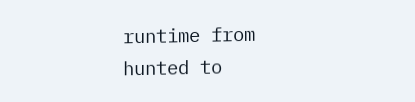runtime from hunted to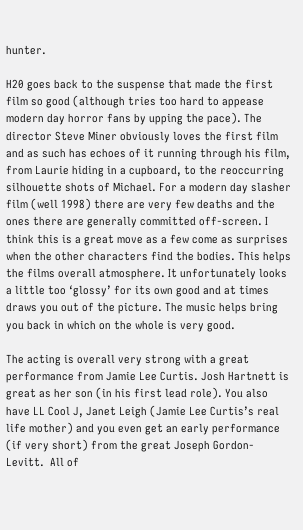hunter.

H20 goes back to the suspense that made the first film so good (although tries too hard to appease modern day horror fans by upping the pace). The director Steve Miner obviously loves the first film and as such has echoes of it running through his film, from Laurie hiding in a cupboard, to the reoccurring silhouette shots of Michael. For a modern day slasher film (well 1998) there are very few deaths and the ones there are generally committed off-screen. I think this is a great move as a few come as surprises when the other characters find the bodies. This helps the films overall atmosphere. It unfortunately looks a little too ‘glossy’ for its own good and at times draws you out of the picture. The music helps bring you back in which on the whole is very good.

The acting is overall very strong with a great performance from Jamie Lee Curtis. Josh Hartnett is great as her son (in his first lead role). You also have LL Cool J, Janet Leigh (Jamie Lee Curtis’s real life mother) and you even get an early performance (if very short) from the great Joseph Gordon-Levitt.  All of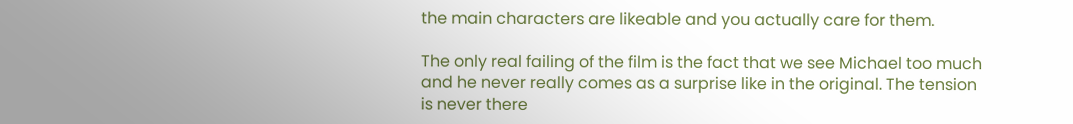the main characters are likeable and you actually care for them.

The only real failing of the film is the fact that we see Michael too much and he never really comes as a surprise like in the original. The tension is never there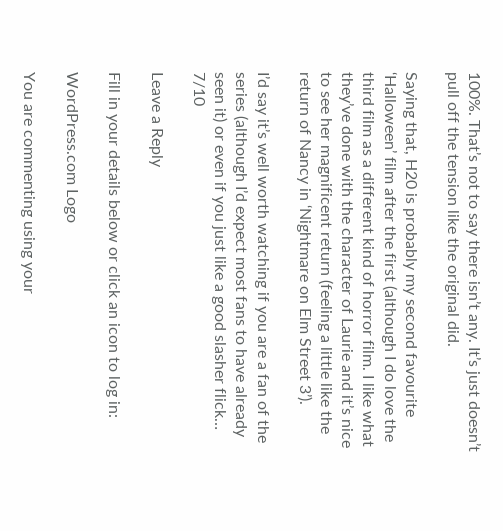100%. That’s not to say there isn’t any. It’s just doesn’t pull off the tension like the original did.

Saying that, H20 is probably my second favourite ‘Halloween’ film after the first (although I do love the third film as a different kind of horror film. I like what they’ve done with the character of Laurie and it’s nice to see her magnificent return (feeling a little like the return of Nancy in ‘Nightmare on Elm Street 3’).

I’d say it’s well worth watching if you are a fan of the series (although I’d expect most fans to have already seen it) or even if you just like a good slasher flick… 7/10

Leave a Reply

Fill in your details below or click an icon to log in:

WordPress.com Logo

You are commenting using your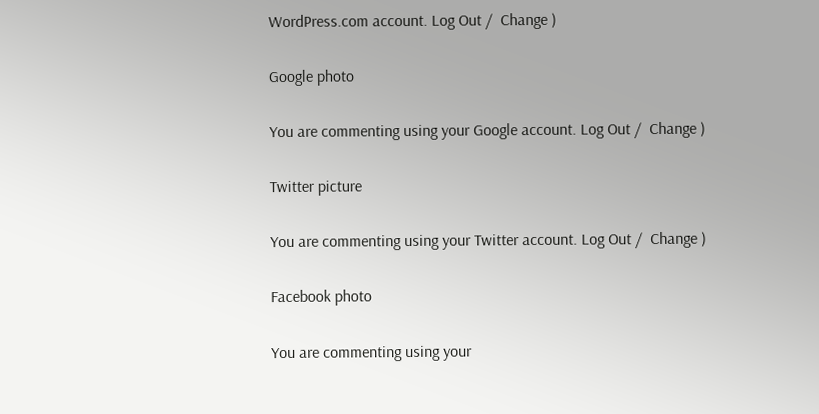WordPress.com account. Log Out /  Change )

Google photo

You are commenting using your Google account. Log Out /  Change )

Twitter picture

You are commenting using your Twitter account. Log Out /  Change )

Facebook photo

You are commenting using your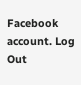Facebook account. Log Out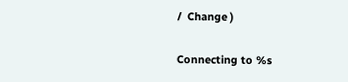/  Change )

Connecting to %s